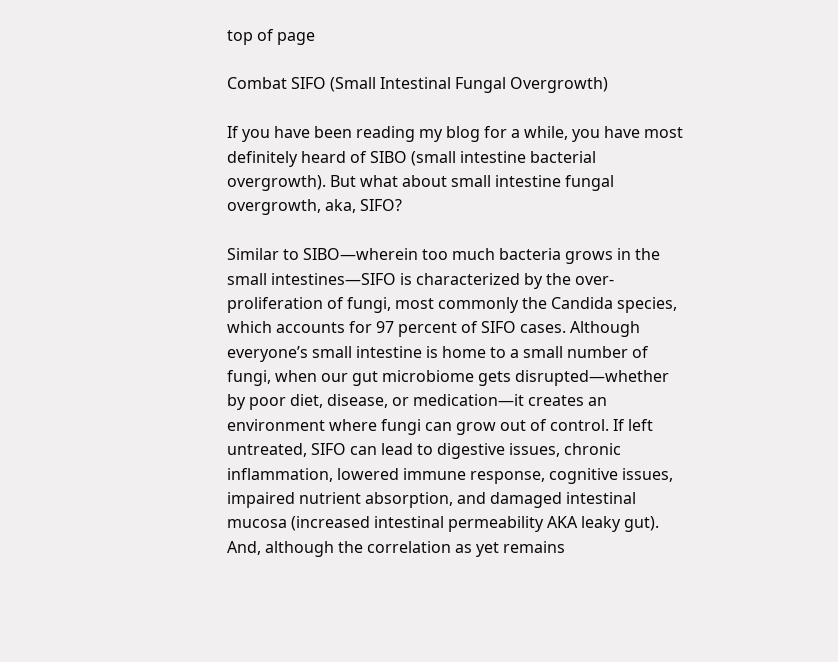top of page

Combat SIFO (Small Intestinal Fungal Overgrowth)

If you have been reading my blog for a while, you have most definitely heard of SIBO (small intestine bacterial overgrowth). But what about small intestine fungal overgrowth, aka, SIFO?

Similar to SIBO—wherein too much bacteria grows in the small intestines—SIFO is characterized by the over-proliferation of fungi, most commonly the Candida species, which accounts for 97 percent of SIFO cases. Although everyone’s small intestine is home to a small number of fungi, when our gut microbiome gets disrupted—whether by poor diet, disease, or medication—it creates an environment where fungi can grow out of control. If left untreated, SIFO can lead to digestive issues, chronic inflammation, lowered immune response, cognitive issues, impaired nutrient absorption, and damaged intestinal mucosa (increased intestinal permeability AKA leaky gut). And, although the correlation as yet remains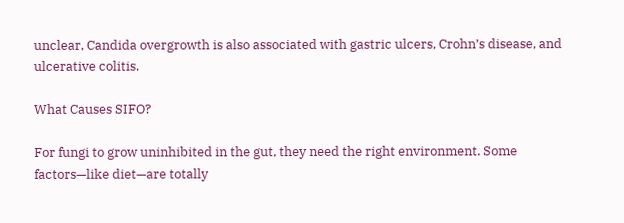unclear, Candida overgrowth is also associated with gastric ulcers, Crohn’s disease, and ulcerative colitis.

What Causes SIFO?

For fungi to grow uninhibited in the gut, they need the right environment. Some factors—like diet—are totally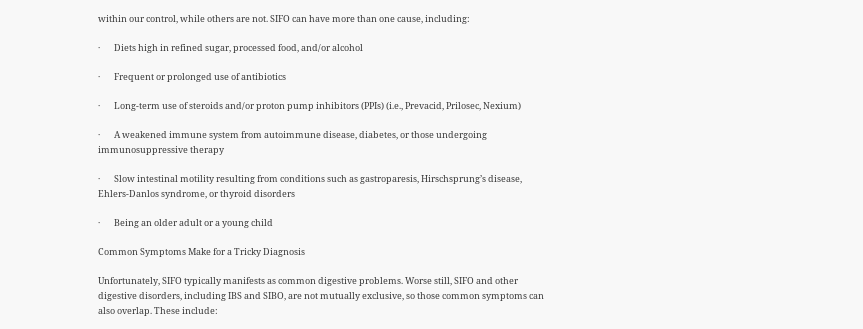within our control, while others are not. SIFO can have more than one cause, including:

·       Diets high in refined sugar, processed food, and/or alcohol

·       Frequent or prolonged use of antibiotics

·       Long-term use of steroids and/or proton pump inhibitors (PPIs) (i.e., Prevacid, Prilosec, Nexium)

·       A weakened immune system from autoimmune disease, diabetes, or those undergoing immunosuppressive therapy

·       Slow intestinal motility resulting from conditions such as gastroparesis, Hirschsprung’s disease, Ehlers-Danlos syndrome, or thyroid disorders

·       Being an older adult or a young child

Common Symptoms Make for a Tricky Diagnosis

Unfortunately, SIFO typically manifests as common digestive problems. Worse still, SIFO and other digestive disorders, including IBS and SIBO, are not mutually exclusive, so those common symptoms can also overlap. These include: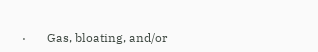·       Gas, bloating, and/or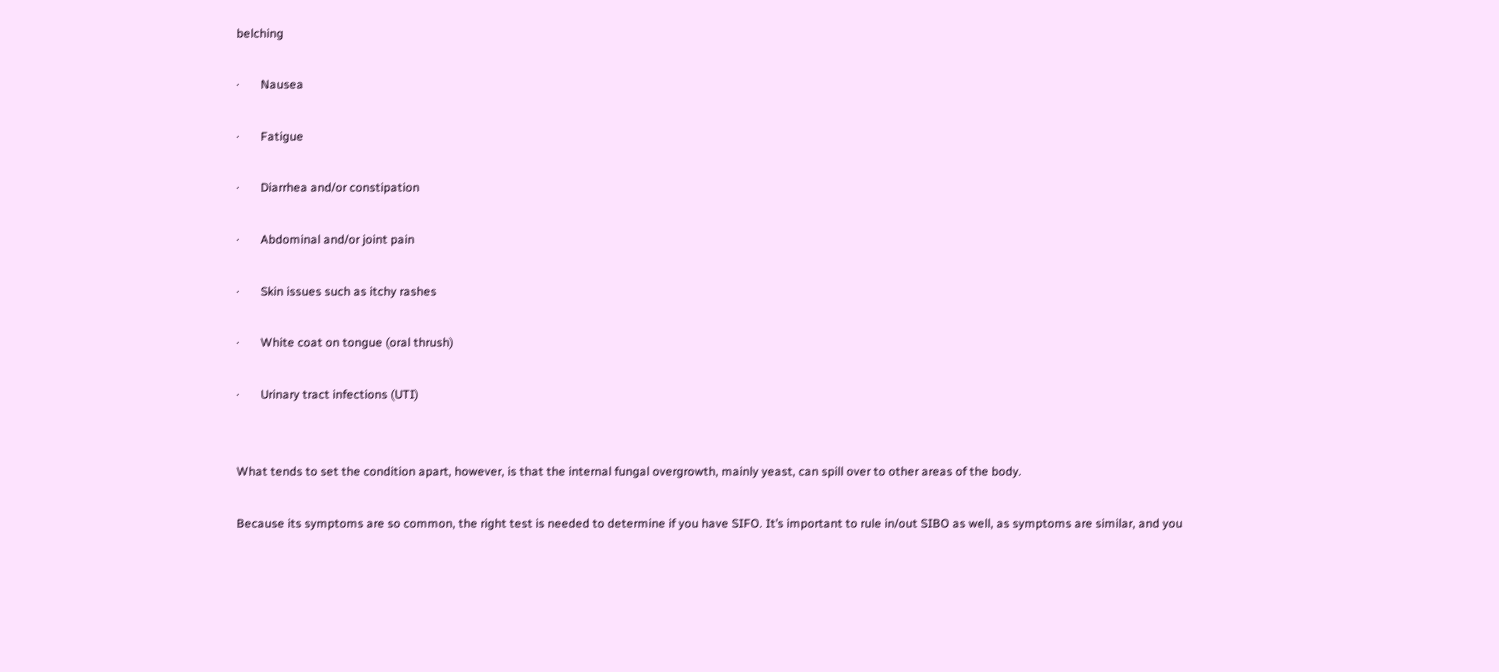belching

·       Nausea

·       Fatigue

·       Diarrhea and/or constipation

·       Abdominal and/or joint pain

·       Skin issues such as itchy rashes

·       White coat on tongue (oral thrush)

·       Urinary tract infections (UTI)


What tends to set the condition apart, however, is that the internal fungal overgrowth, mainly yeast, can spill over to other areas of the body.

Because its symptoms are so common, the right test is needed to determine if you have SIFO. It’s important to rule in/out SIBO as well, as symptoms are similar, and you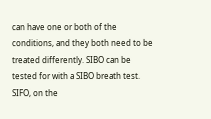can have one or both of the conditions, and they both need to be treated differently. SIBO can be tested for with a SIBO breath test. SIFO, on the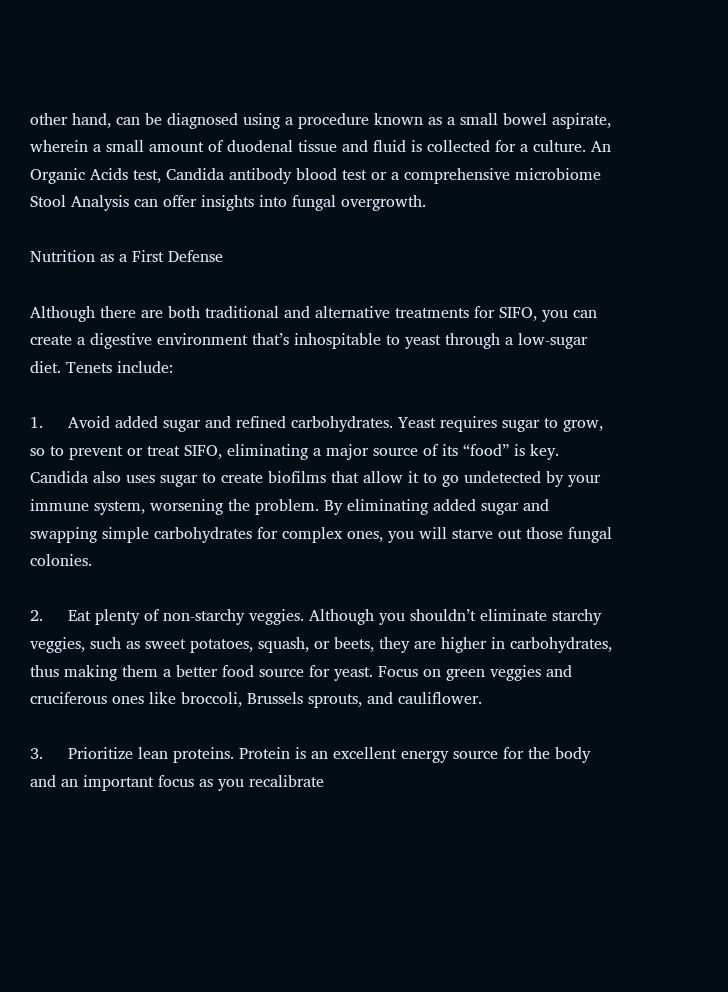other hand, can be diagnosed using a procedure known as a small bowel aspirate, wherein a small amount of duodenal tissue and fluid is collected for a culture. An Organic Acids test, Candida antibody blood test or a comprehensive microbiome Stool Analysis can offer insights into fungal overgrowth.

Nutrition as a First Defense

Although there are both traditional and alternative treatments for SIFO, you can create a digestive environment that’s inhospitable to yeast through a low-sugar diet. Tenets include:

1.     Avoid added sugar and refined carbohydrates. Yeast requires sugar to grow, so to prevent or treat SIFO, eliminating a major source of its “food” is key. Candida also uses sugar to create biofilms that allow it to go undetected by your immune system, worsening the problem. By eliminating added sugar and swapping simple carbohydrates for complex ones, you will starve out those fungal colonies.

2.     Eat plenty of non-starchy veggies. Although you shouldn’t eliminate starchy veggies, such as sweet potatoes, squash, or beets, they are higher in carbohydrates, thus making them a better food source for yeast. Focus on green veggies and cruciferous ones like broccoli, Brussels sprouts, and cauliflower.

3.     Prioritize lean proteins. Protein is an excellent energy source for the body and an important focus as you recalibrate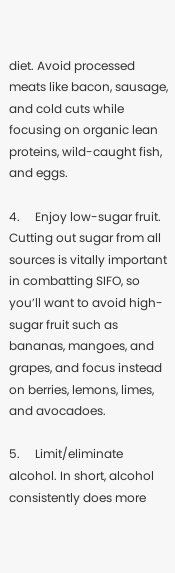diet. Avoid processed meats like bacon, sausage, and cold cuts while focusing on organic lean proteins, wild-caught fish, and eggs.

4.     Enjoy low-sugar fruit. Cutting out sugar from all sources is vitally important in combatting SIFO, so you’ll want to avoid high-sugar fruit such as bananas, mangoes, and grapes, and focus instead on berries, lemons, limes, and avocadoes.

5.     Limit/eliminate alcohol. In short, alcohol consistently does more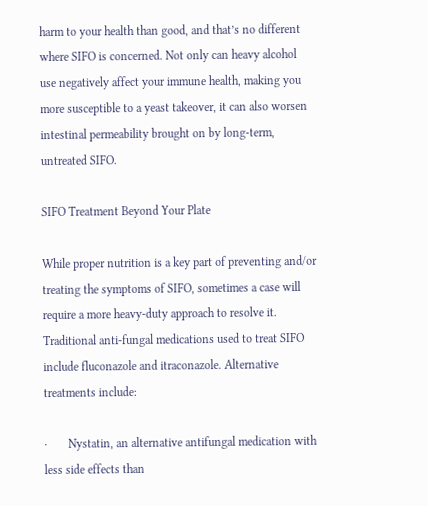harm to your health than good, and that’s no different where SIFO is concerned. Not only can heavy alcohol use negatively affect your immune health, making you more susceptible to a yeast takeover, it can also worsen intestinal permeability brought on by long-term, untreated SIFO.

SIFO Treatment Beyond Your Plate

While proper nutrition is a key part of preventing and/or treating the symptoms of SIFO, sometimes a case will require a more heavy-duty approach to resolve it. Traditional anti-fungal medications used to treat SIFO include fluconazole and itraconazole. Alternative treatments include:

·       Nystatin, an alternative antifungal medication with less side effects than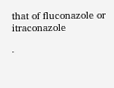that of fluconazole or itraconazole

·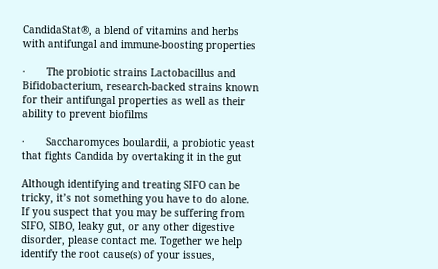CandidaStat®, a blend of vitamins and herbs with antifungal and immune-boosting properties

·       The probiotic strains Lactobacillus and Bifidobacterium, research-backed strains known for their antifungal properties as well as their ability to prevent biofilms

·       Saccharomyces boulardii, a probiotic yeast that fights Candida by overtaking it in the gut

Although identifying and treating SIFO can be tricky, it’s not something you have to do alone. If you suspect that you may be suffering from SIFO, SIBO, leaky gut, or any other digestive disorder, please contact me. Together we help identify the root cause(s) of your issues,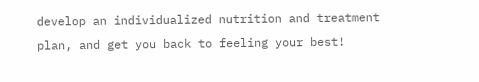develop an individualized nutrition and treatment plan, and get you back to feeling your best!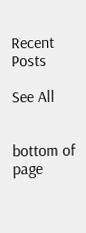Recent Posts

See All


bottom of page